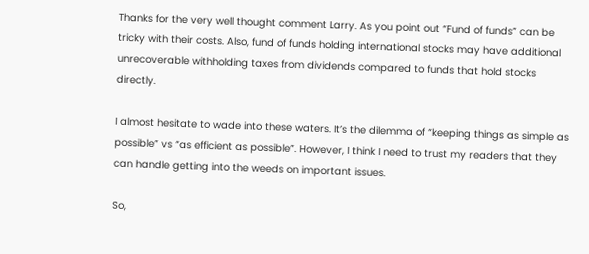Thanks for the very well thought comment Larry. As you point out “Fund of funds” can be tricky with their costs. Also, fund of funds holding international stocks may have additional unrecoverable withholding taxes from dividends compared to funds that hold stocks directly.

I almost hesitate to wade into these waters. It’s the dilemma of “keeping things as simple as possible” vs “as efficient as possible”. However, I think I need to trust my readers that they can handle getting into the weeds on important issues.

So,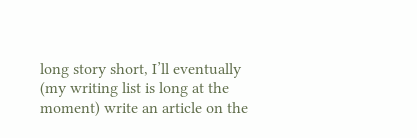long story short, I’ll eventually (my writing list is long at the moment) write an article on the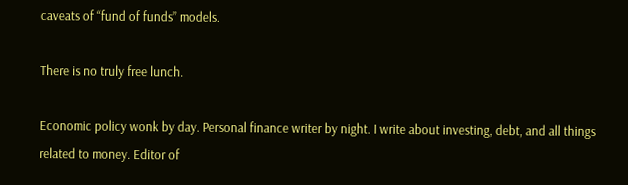caveats of “fund of funds” models.

There is no truly free lunch.

Economic policy wonk by day. Personal finance writer by night. I write about investing, debt, and all things related to money. Editor of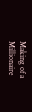Making of a Millionaire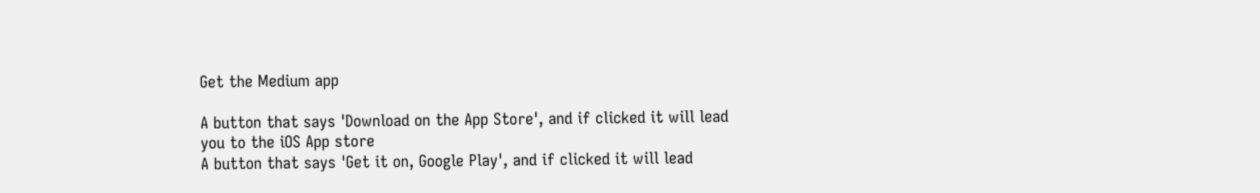Get the Medium app

A button that says 'Download on the App Store', and if clicked it will lead you to the iOS App store
A button that says 'Get it on, Google Play', and if clicked it will lead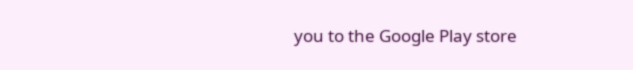you to the Google Play store